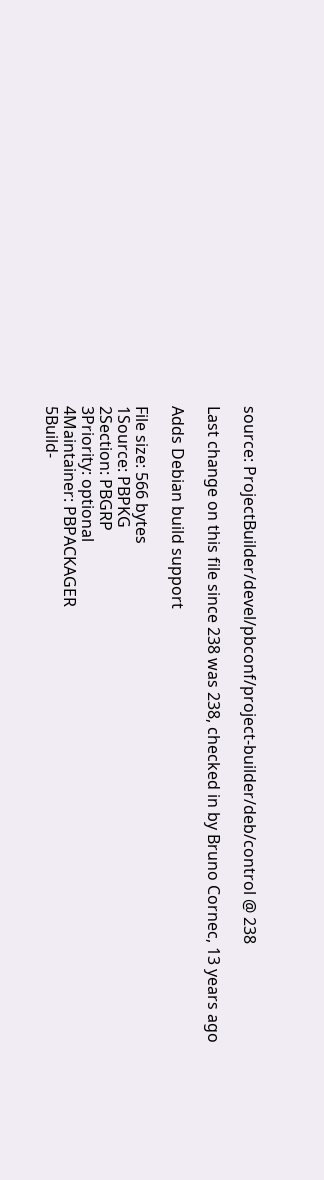source: ProjectBuilder/devel/pbconf/project-builder/deb/control @ 238

Last change on this file since 238 was 238, checked in by Bruno Cornec, 13 years ago

Adds Debian build support

File size: 566 bytes
1Source: PBPKG
2Section: PBGRP
3Priority: optional
4Maintainer: PBPACKAGER
5Build-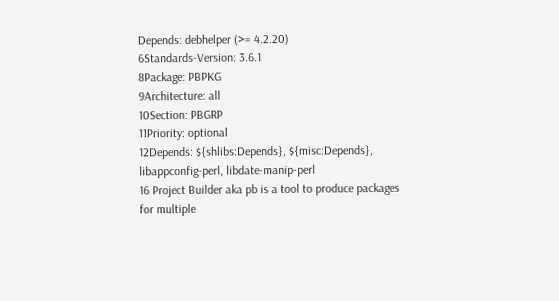Depends: debhelper (>= 4.2.20)
6Standards-Version: 3.6.1
8Package: PBPKG
9Architecture: all
10Section: PBGRP
11Priority: optional
12Depends: ${shlibs:Depends}, ${misc:Depends}, libappconfig-perl, libdate-manip-perl
16 Project Builder aka pb is a tool to produce packages for multiple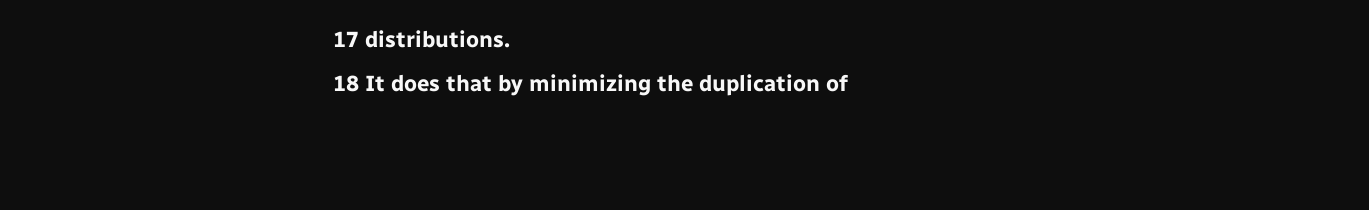17 distributions.
18 It does that by minimizing the duplication of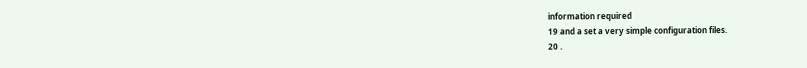information required
19 and a set a very simple configuration files.
20 .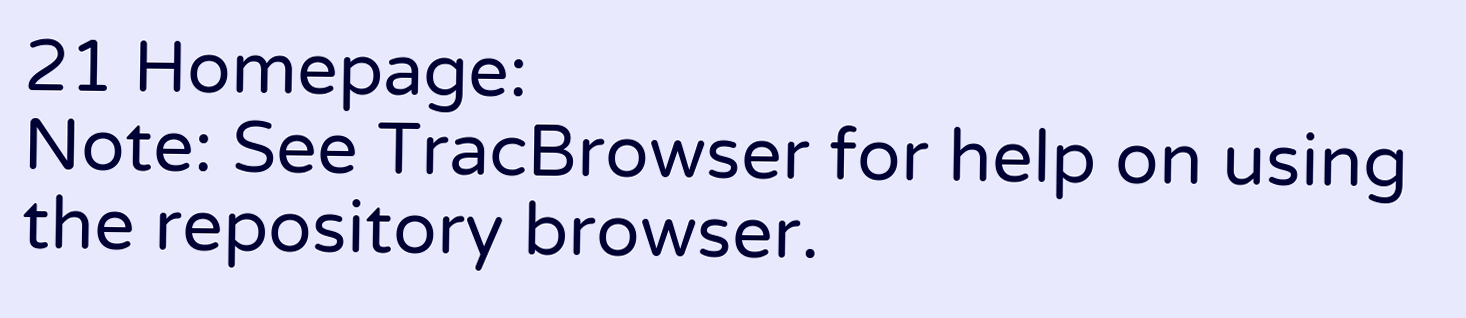21 Homepage:
Note: See TracBrowser for help on using the repository browser.